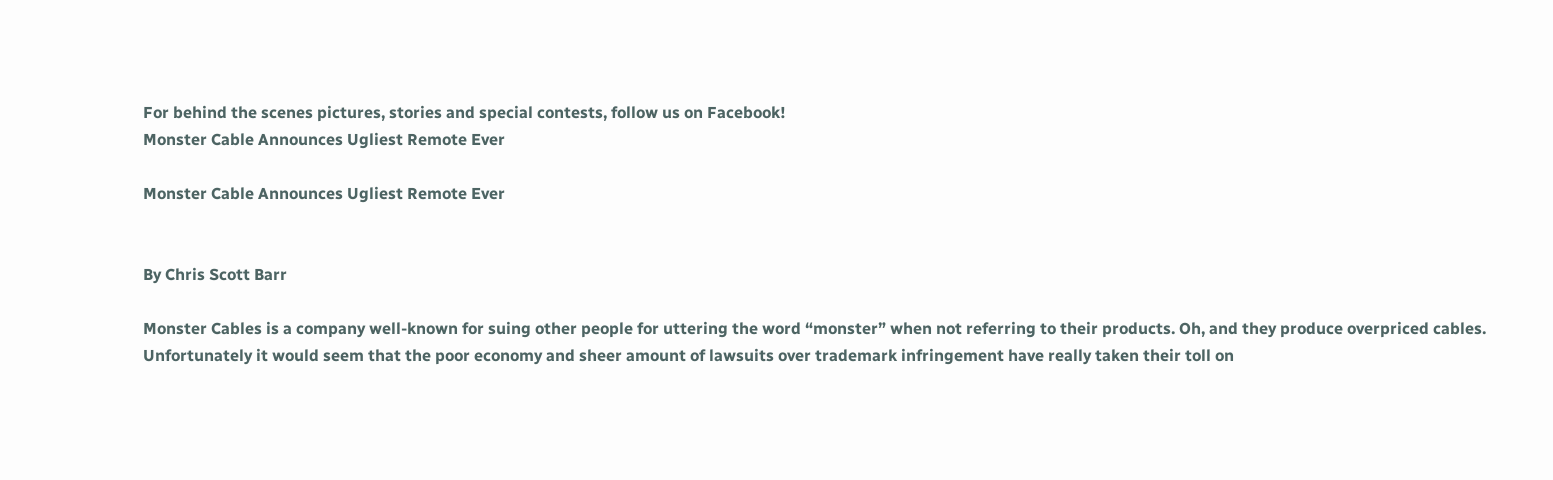For behind the scenes pictures, stories and special contests, follow us on Facebook!
Monster Cable Announces Ugliest Remote Ever

Monster Cable Announces Ugliest Remote Ever


By Chris Scott Barr

Monster Cables is a company well-known for suing other people for uttering the word “monster” when not referring to their products. Oh, and they produce overpriced cables. Unfortunately it would seem that the poor economy and sheer amount of lawsuits over trademark infringement have really taken their toll on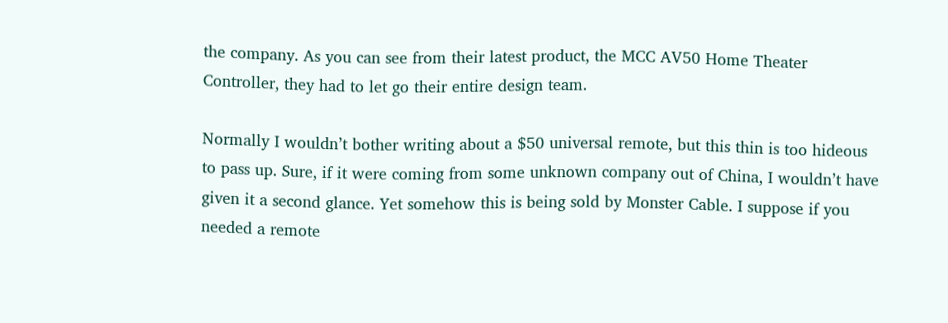the company. As you can see from their latest product, the MCC AV50 Home Theater Controller, they had to let go their entire design team.

Normally I wouldn’t bother writing about a $50 universal remote, but this thin is too hideous to pass up. Sure, if it were coming from some unknown company out of China, I wouldn’t have given it a second glance. Yet somehow this is being sold by Monster Cable. I suppose if you needed a remote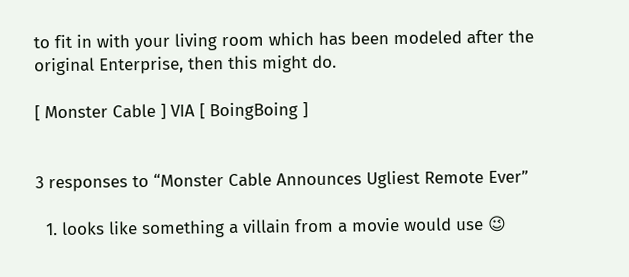to fit in with your living room which has been modeled after the original Enterprise, then this might do.

[ Monster Cable ] VIA [ BoingBoing ]


3 responses to “Monster Cable Announces Ugliest Remote Ever”

  1. looks like something a villain from a movie would use 😉